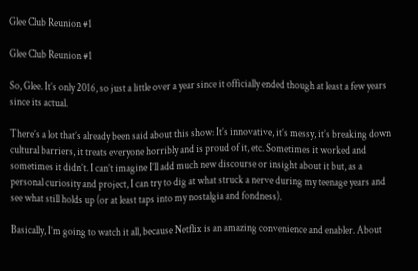Glee Club Reunion #1

Glee Club Reunion #1

So, Glee. It’s only 2016, so just a little over a year since it officially ended though at least a few years since its actual.

There’s a lot that’s already been said about this show: It’s innovative, it’s messy, it’s breaking down cultural barriers, it treats everyone horribly and is proud of it, etc. Sometimes it worked and sometimes it didn’t. I can’t imagine I’ll add much new discourse or insight about it but, as a personal curiosity and project, I can try to dig at what struck a nerve during my teenage years and see what still holds up (or at least taps into my nostalgia and fondness).

Basically, I’m going to watch it all, because Netflix is an amazing convenience and enabler. About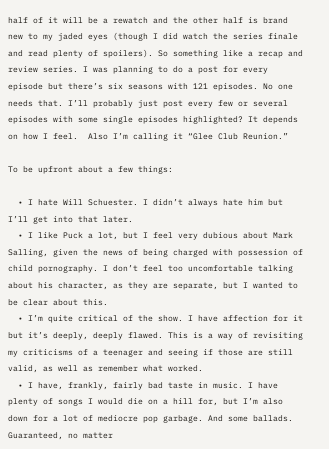half of it will be a rewatch and the other half is brand new to my jaded eyes (though I did watch the series finale and read plenty of spoilers). So something like a recap and review series. I was planning to do a post for every episode but there’s six seasons with 121 episodes. No one needs that. I’ll probably just post every few or several episodes with some single episodes highlighted? It depends on how I feel.  Also I’m calling it “Glee Club Reunion.”

To be upfront about a few things:

  • I hate Will Schuester. I didn’t always hate him but I’ll get into that later.
  • I like Puck a lot, but I feel very dubious about Mark Salling, given the news of being charged with possession of child pornography. I don’t feel too uncomfortable talking about his character, as they are separate, but I wanted to be clear about this.
  • I’m quite critical of the show. I have affection for it but it’s deeply, deeply flawed. This is a way of revisiting my criticisms of a teenager and seeing if those are still valid, as well as remember what worked.
  • I have, frankly, fairly bad taste in music. I have plenty of songs I would die on a hill for, but I’m also down for a lot of mediocre pop garbage. And some ballads. Guaranteed, no matter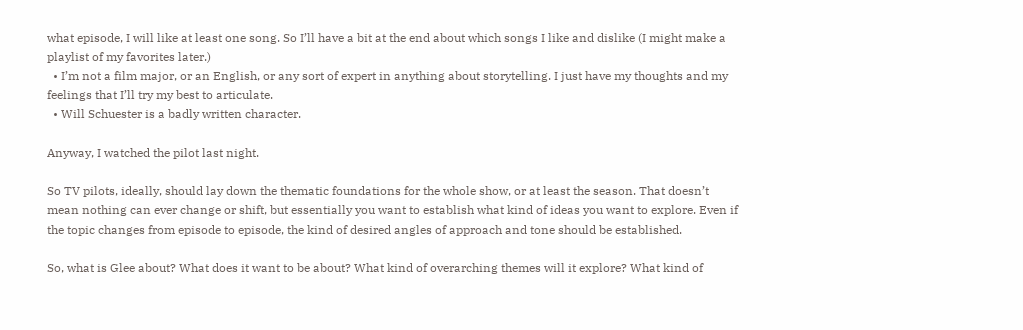what episode, I will like at least one song. So I’ll have a bit at the end about which songs I like and dislike (I might make a playlist of my favorites later.)
  • I’m not a film major, or an English, or any sort of expert in anything about storytelling. I just have my thoughts and my feelings that I’ll try my best to articulate.
  • Will Schuester is a badly written character.

Anyway, I watched the pilot last night.

So TV pilots, ideally, should lay down the thematic foundations for the whole show, or at least the season. That doesn’t mean nothing can ever change or shift, but essentially you want to establish what kind of ideas you want to explore. Even if the topic changes from episode to episode, the kind of desired angles of approach and tone should be established.

So, what is Glee about? What does it want to be about? What kind of overarching themes will it explore? What kind of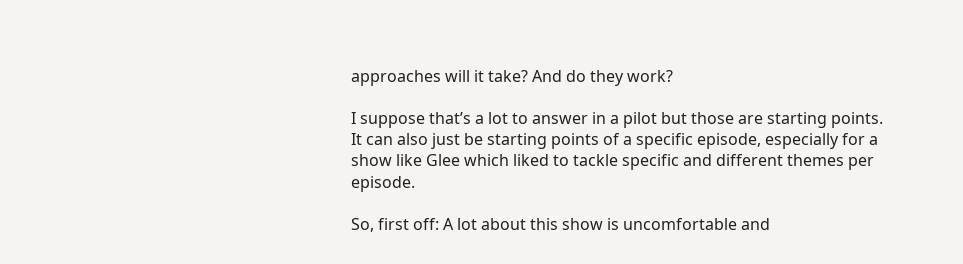approaches will it take? And do they work?

I suppose that’s a lot to answer in a pilot but those are starting points. It can also just be starting points of a specific episode, especially for a show like Glee which liked to tackle specific and different themes per episode.

So, first off: A lot about this show is uncomfortable and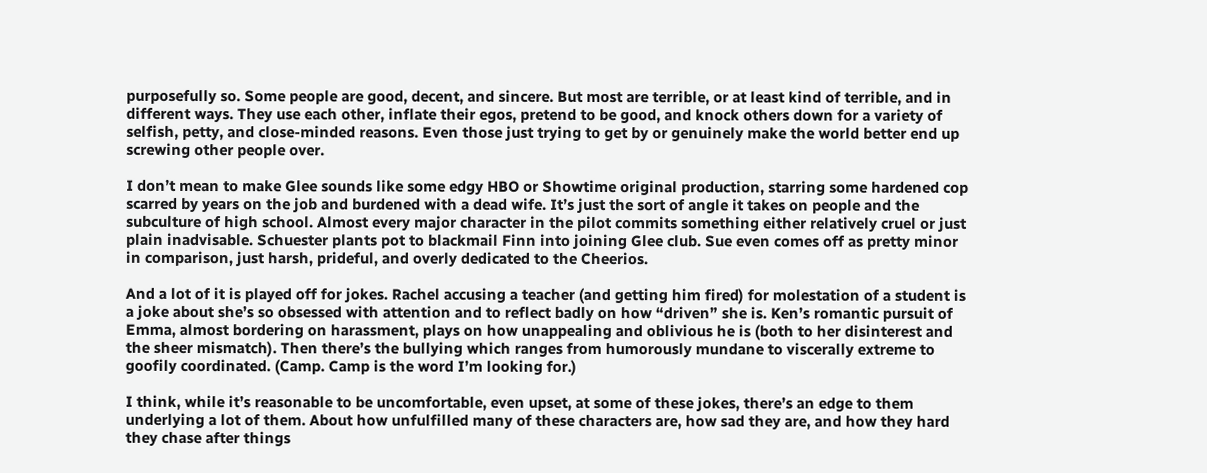purposefully so. Some people are good, decent, and sincere. But most are terrible, or at least kind of terrible, and in different ways. They use each other, inflate their egos, pretend to be good, and knock others down for a variety of selfish, petty, and close-minded reasons. Even those just trying to get by or genuinely make the world better end up screwing other people over.

I don’t mean to make Glee sounds like some edgy HBO or Showtime original production, starring some hardened cop scarred by years on the job and burdened with a dead wife. It’s just the sort of angle it takes on people and the subculture of high school. Almost every major character in the pilot commits something either relatively cruel or just plain inadvisable. Schuester plants pot to blackmail Finn into joining Glee club. Sue even comes off as pretty minor in comparison, just harsh, prideful, and overly dedicated to the Cheerios.

And a lot of it is played off for jokes. Rachel accusing a teacher (and getting him fired) for molestation of a student is a joke about she’s so obsessed with attention and to reflect badly on how “driven” she is. Ken’s romantic pursuit of Emma, almost bordering on harassment, plays on how unappealing and oblivious he is (both to her disinterest and the sheer mismatch). Then there’s the bullying which ranges from humorously mundane to viscerally extreme to goofily coordinated. (Camp. Camp is the word I’m looking for.)

I think, while it’s reasonable to be uncomfortable, even upset, at some of these jokes, there’s an edge to them underlying a lot of them. About how unfulfilled many of these characters are, how sad they are, and how they hard they chase after things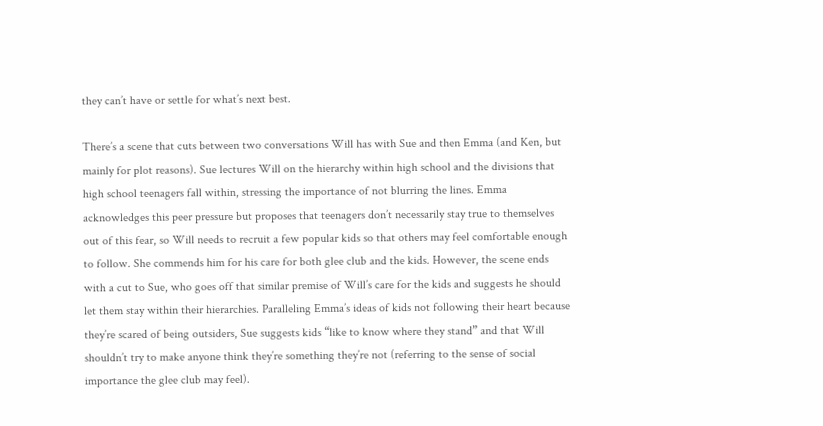they can’t have or settle for what’s next best.

There’s a scene that cuts between two conversations Will has with Sue and then Emma (and Ken, but mainly for plot reasons). Sue lectures Will on the hierarchy within high school and the divisions that high school teenagers fall within, stressing the importance of not blurring the lines. Emma acknowledges this peer pressure but proposes that teenagers don’t necessarily stay true to themselves out of this fear, so Will needs to recruit a few popular kids so that others may feel comfortable enough to follow. She commends him for his care for both glee club and the kids. However, the scene ends with a cut to Sue, who goes off that similar premise of Will’s care for the kids and suggests he should let them stay within their hierarchies. Paralleling Emma’s ideas of kids not following their heart because they’re scared of being outsiders, Sue suggests kids “like to know where they stand” and that Will shouldn’t try to make anyone think they’re something they’re not (referring to the sense of social importance the glee club may feel).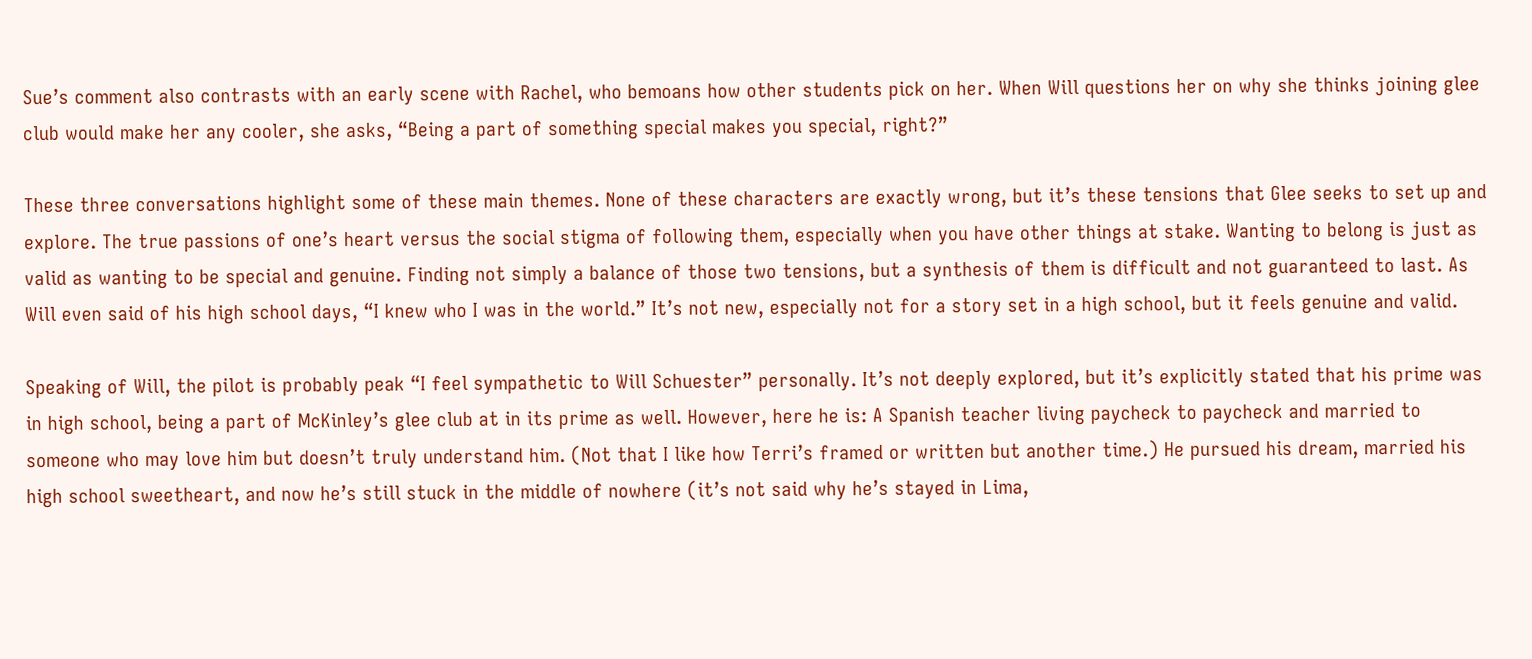Sue’s comment also contrasts with an early scene with Rachel, who bemoans how other students pick on her. When Will questions her on why she thinks joining glee club would make her any cooler, she asks, “Being a part of something special makes you special, right?”

These three conversations highlight some of these main themes. None of these characters are exactly wrong, but it’s these tensions that Glee seeks to set up and explore. The true passions of one’s heart versus the social stigma of following them, especially when you have other things at stake. Wanting to belong is just as valid as wanting to be special and genuine. Finding not simply a balance of those two tensions, but a synthesis of them is difficult and not guaranteed to last. As Will even said of his high school days, “I knew who I was in the world.” It’s not new, especially not for a story set in a high school, but it feels genuine and valid.

Speaking of Will, the pilot is probably peak “I feel sympathetic to Will Schuester” personally. It’s not deeply explored, but it’s explicitly stated that his prime was in high school, being a part of McKinley’s glee club at in its prime as well. However, here he is: A Spanish teacher living paycheck to paycheck and married to someone who may love him but doesn’t truly understand him. (Not that I like how Terri’s framed or written but another time.) He pursued his dream, married his high school sweetheart, and now he’s still stuck in the middle of nowhere (it’s not said why he’s stayed in Lima,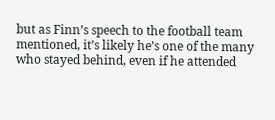but as Finn’s speech to the football team mentioned, it’s likely he’s one of the many who stayed behind, even if he attended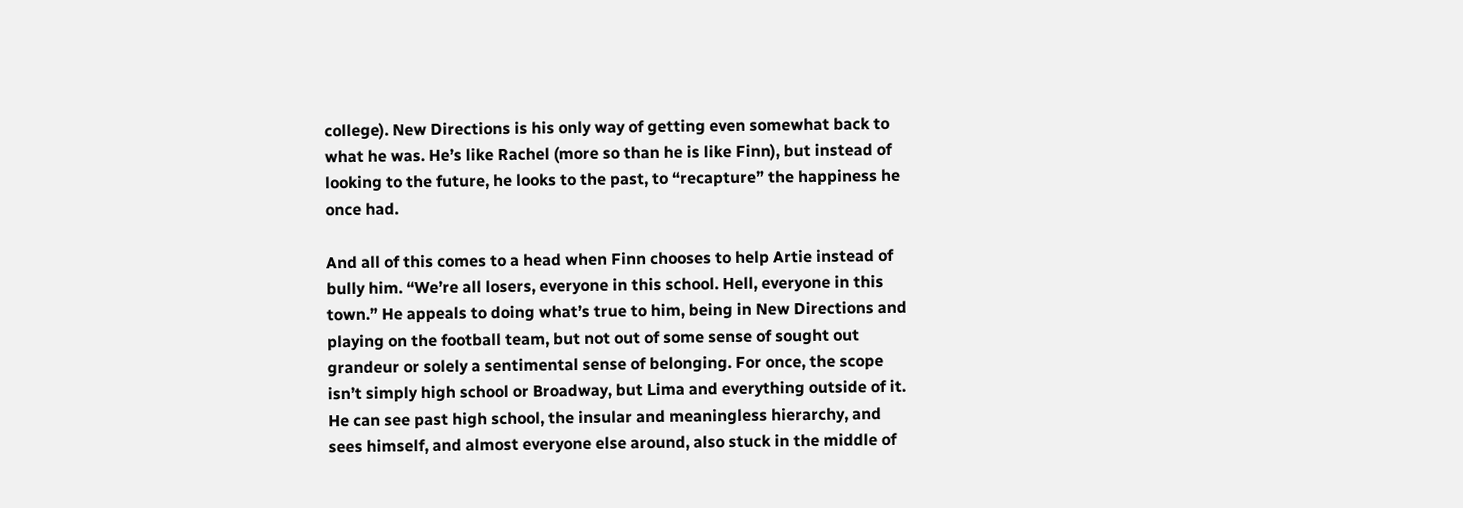college). New Directions is his only way of getting even somewhat back to what he was. He’s like Rachel (more so than he is like Finn), but instead of looking to the future, he looks to the past, to “recapture” the happiness he once had.

And all of this comes to a head when Finn chooses to help Artie instead of bully him. “We’re all losers, everyone in this school. Hell, everyone in this town.” He appeals to doing what’s true to him, being in New Directions and playing on the football team, but not out of some sense of sought out grandeur or solely a sentimental sense of belonging. For once, the scope isn’t simply high school or Broadway, but Lima and everything outside of it. He can see past high school, the insular and meaningless hierarchy, and sees himself, and almost everyone else around, also stuck in the middle of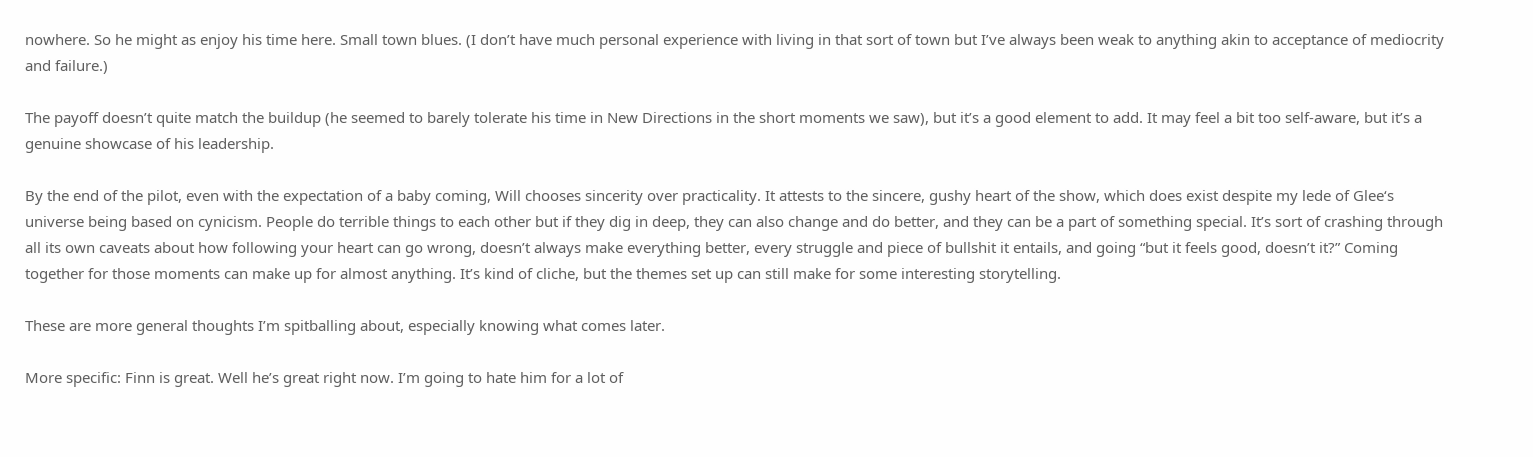nowhere. So he might as enjoy his time here. Small town blues. (I don’t have much personal experience with living in that sort of town but I’ve always been weak to anything akin to acceptance of mediocrity and failure.)

The payoff doesn’t quite match the buildup (he seemed to barely tolerate his time in New Directions in the short moments we saw), but it’s a good element to add. It may feel a bit too self-aware, but it’s a genuine showcase of his leadership.

By the end of the pilot, even with the expectation of a baby coming, Will chooses sincerity over practicality. It attests to the sincere, gushy heart of the show, which does exist despite my lede of Glee‘s universe being based on cynicism. People do terrible things to each other but if they dig in deep, they can also change and do better, and they can be a part of something special. It’s sort of crashing through all its own caveats about how following your heart can go wrong, doesn’t always make everything better, every struggle and piece of bullshit it entails, and going “but it feels good, doesn’t it?” Coming together for those moments can make up for almost anything. It’s kind of cliche, but the themes set up can still make for some interesting storytelling.

These are more general thoughts I’m spitballing about, especially knowing what comes later.

More specific: Finn is great. Well he’s great right now. I’m going to hate him for a lot of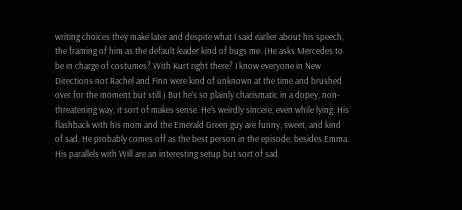writing choices they make later and despite what I said earlier about his speech, the framing of him as the default leader kind of bugs me. (He asks Mercedes to be in charge of costumes? With Kurt right there? I know everyone in New Directions not Rachel and Finn were kind of unknown at the time and brushed over for the moment but still.) But he’s so plainly charismatic in a dopey, non-threatening way, it sort of makes sense. He’s weirdly sincere, even while lying. His flashback with his mom and the Emerald Green guy are funny, sweet, and kind of sad. He probably comes off as the best person in the episode, besides Emma. His parallels with Will are an interesting setup but sort of sad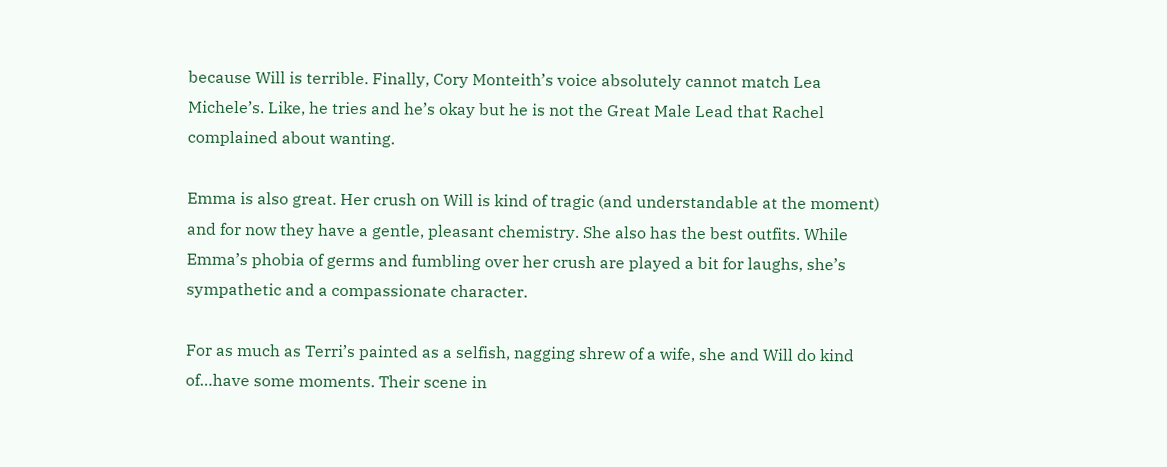because Will is terrible. Finally, Cory Monteith’s voice absolutely cannot match Lea Michele’s. Like, he tries and he’s okay but he is not the Great Male Lead that Rachel complained about wanting.

Emma is also great. Her crush on Will is kind of tragic (and understandable at the moment) and for now they have a gentle, pleasant chemistry. She also has the best outfits. While Emma’s phobia of germs and fumbling over her crush are played a bit for laughs, she’s sympathetic and a compassionate character.

For as much as Terri’s painted as a selfish, nagging shrew of a wife, she and Will do kind of…have some moments. Their scene in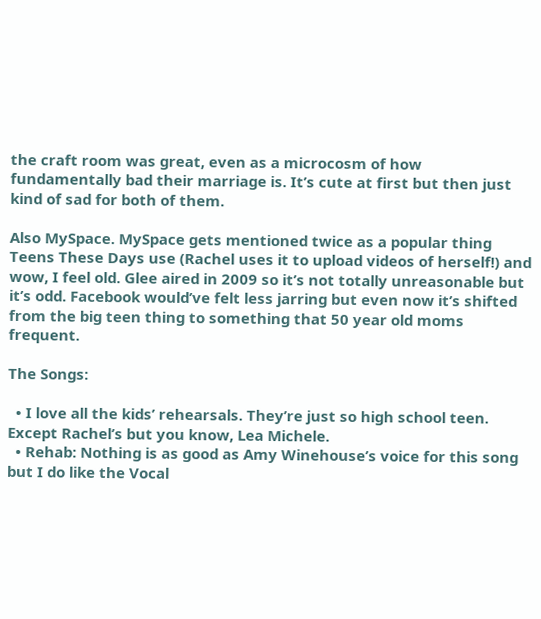the craft room was great, even as a microcosm of how fundamentally bad their marriage is. It’s cute at first but then just kind of sad for both of them.

Also MySpace. MySpace gets mentioned twice as a popular thing Teens These Days use (Rachel uses it to upload videos of herself!) and wow, I feel old. Glee aired in 2009 so it’s not totally unreasonable but it’s odd. Facebook would’ve felt less jarring but even now it’s shifted from the big teen thing to something that 50 year old moms frequent.

The Songs:

  • I love all the kids’ rehearsals. They’re just so high school teen. Except Rachel’s but you know, Lea Michele.
  • Rehab: Nothing is as good as Amy Winehouse’s voice for this song but I do like the Vocal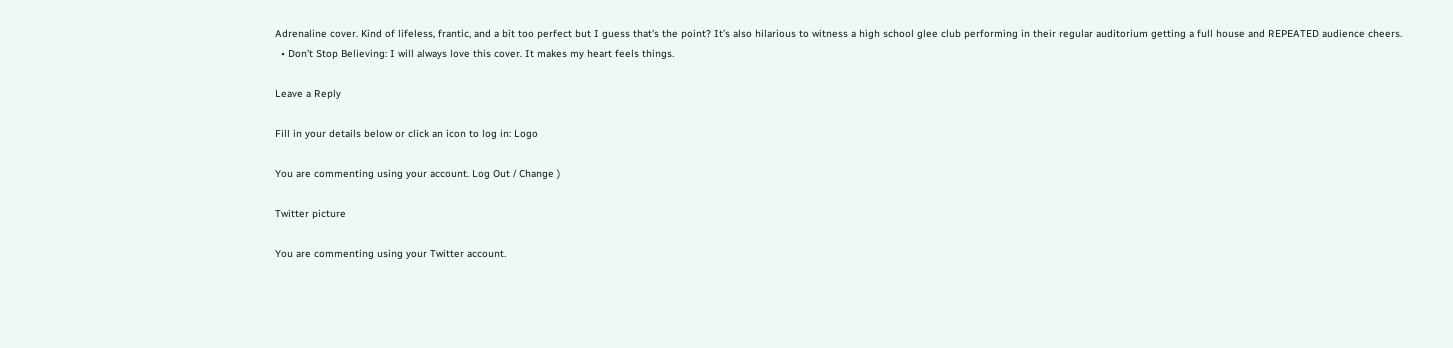Adrenaline cover. Kind of lifeless, frantic, and a bit too perfect but I guess that’s the point? It’s also hilarious to witness a high school glee club performing in their regular auditorium getting a full house and REPEATED audience cheers.
  • Don’t Stop Believing: I will always love this cover. It makes my heart feels things.

Leave a Reply

Fill in your details below or click an icon to log in: Logo

You are commenting using your account. Log Out / Change )

Twitter picture

You are commenting using your Twitter account.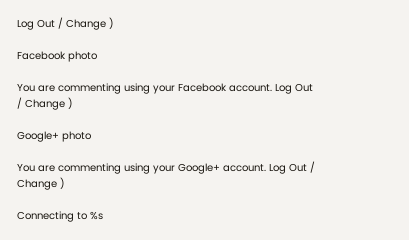Log Out / Change )

Facebook photo

You are commenting using your Facebook account. Log Out / Change )

Google+ photo

You are commenting using your Google+ account. Log Out / Change )

Connecting to %s